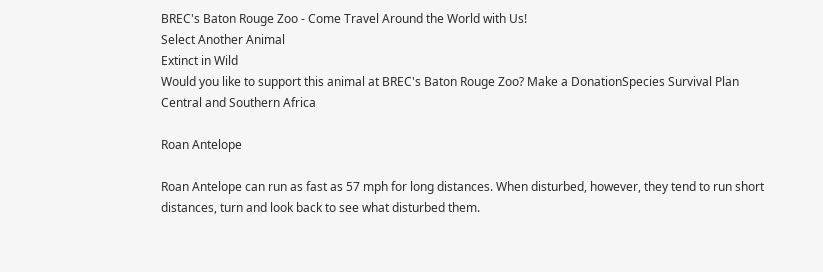BREC's Baton Rouge Zoo - Come Travel Around the World with Us!
Select Another Animal
Extinct in Wild
Would you like to support this animal at BREC's Baton Rouge Zoo? Make a DonationSpecies Survival Plan
Central and Southern Africa

Roan Antelope

Roan Antelope can run as fast as 57 mph for long distances. When disturbed, however, they tend to run short distances, turn and look back to see what disturbed them.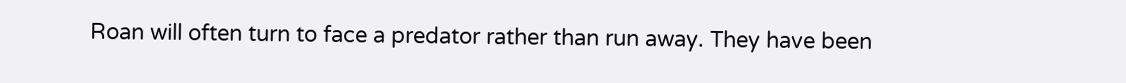Roan will often turn to face a predator rather than run away. They have been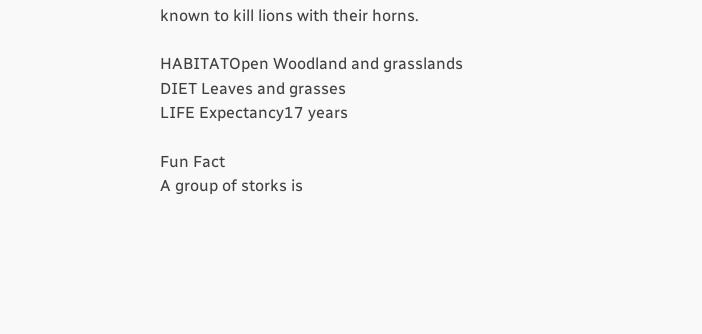known to kill lions with their horns.

HABITATOpen Woodland and grasslands
DIET Leaves and grasses
LIFE Expectancy17 years

Fun Fact
A group of storks is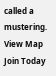called a mustering.
View Map Join Today